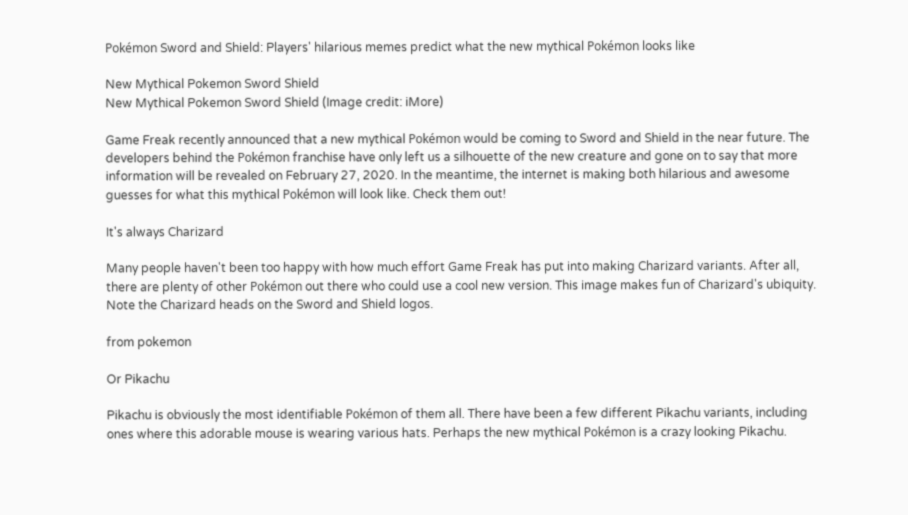Pokémon Sword and Shield: Players' hilarious memes predict what the new mythical Pokémon looks like

New Mythical Pokemon Sword Shield
New Mythical Pokemon Sword Shield (Image credit: iMore)

Game Freak recently announced that a new mythical Pokémon would be coming to Sword and Shield in the near future. The developers behind the Pokémon franchise have only left us a silhouette of the new creature and gone on to say that more information will be revealed on February 27, 2020. In the meantime, the internet is making both hilarious and awesome guesses for what this mythical Pokémon will look like. Check them out!

It's always Charizard

Many people haven't been too happy with how much effort Game Freak has put into making Charizard variants. After all, there are plenty of other Pokémon out there who could use a cool new version. This image makes fun of Charizard's ubiquity. Note the Charizard heads on the Sword and Shield logos.

from pokemon

Or Pikachu

Pikachu is obviously the most identifiable Pokémon of them all. There have been a few different Pikachu variants, including ones where this adorable mouse is wearing various hats. Perhaps the new mythical Pokémon is a crazy looking Pikachu.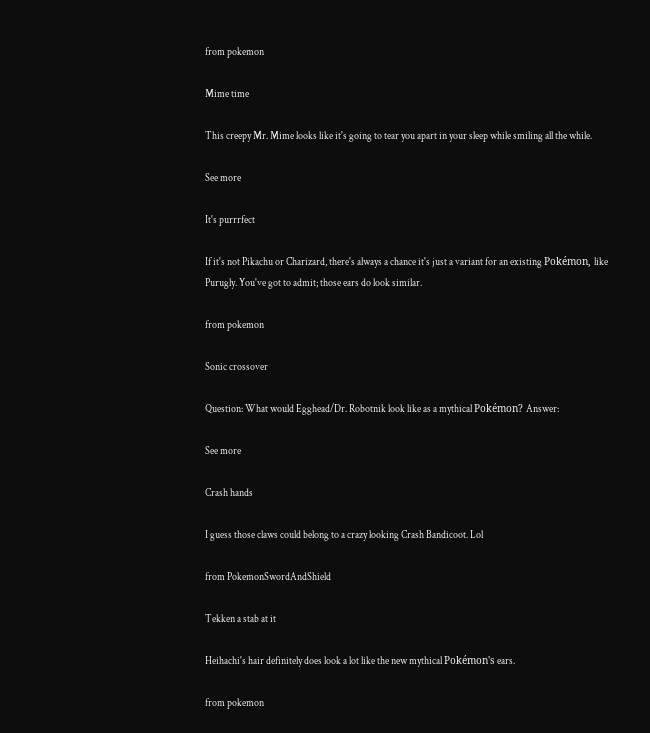from pokemon

Mime time

This creepy Mr. Mime looks like it's going to tear you apart in your sleep while smiling all the while.

See more

It's purrrfect

If it's not Pikachu or Charizard, there's always a chance it's just a variant for an existing Pokémon, like Purugly. You've got to admit; those ears do look similar.

from pokemon

Sonic crossover

Question: What would Egghead/Dr. Robotnik look like as a mythical Pokémon? Answer:

See more

Crash hands

I guess those claws could belong to a crazy looking Crash Bandicoot. Lol

from PokemonSwordAndShield

Tekken a stab at it

Heihachi's hair definitely does look a lot like the new mythical Pokémon's ears.

from pokemon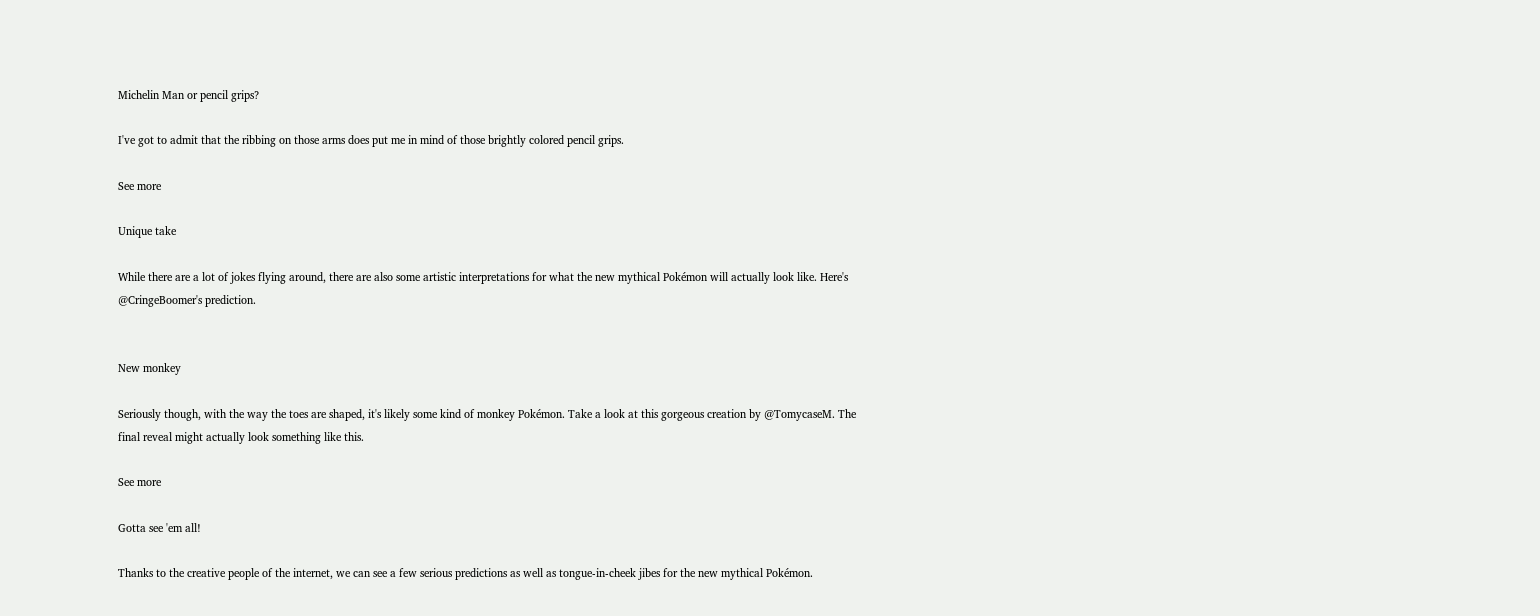Michelin Man or pencil grips?

I've got to admit that the ribbing on those arms does put me in mind of those brightly colored pencil grips.

See more

Unique take

While there are a lot of jokes flying around, there are also some artistic interpretations for what the new mythical Pokémon will actually look like. Here's @CringeBoomer's prediction.


New monkey

Seriously though, with the way the toes are shaped, it's likely some kind of monkey Pokémon. Take a look at this gorgeous creation by @TomycaseM. The final reveal might actually look something like this.

See more

Gotta see 'em all!

Thanks to the creative people of the internet, we can see a few serious predictions as well as tongue-in-cheek jibes for the new mythical Pokémon.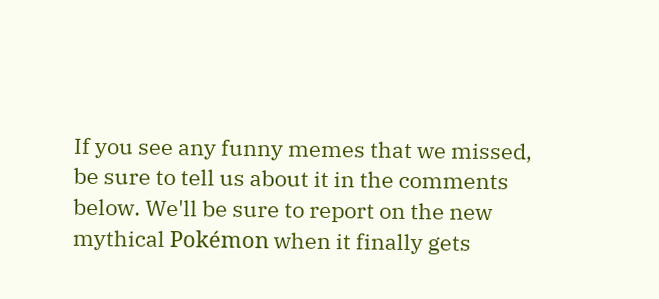If you see any funny memes that we missed, be sure to tell us about it in the comments below. We'll be sure to report on the new mythical Pokémon when it finally gets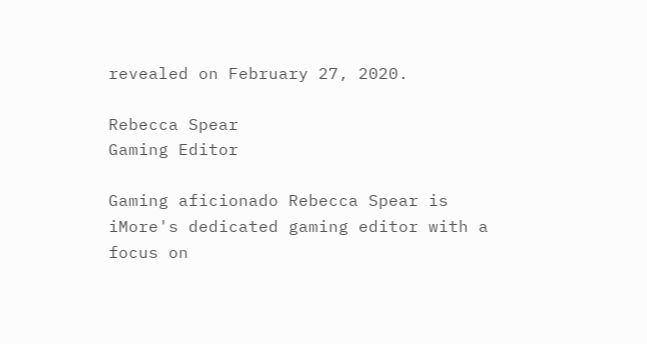revealed on February 27, 2020.

Rebecca Spear
Gaming Editor

Gaming aficionado Rebecca Spear is iMore's dedicated gaming editor with a focus on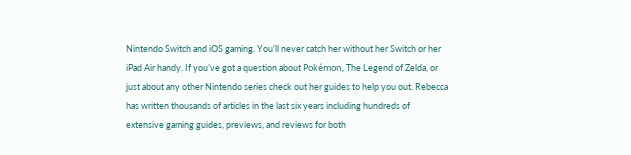Nintendo Switch and iOS gaming. You’ll never catch her without her Switch or her iPad Air handy. If you’ve got a question about Pokémon, The Legend of Zelda, or just about any other Nintendo series check out her guides to help you out. Rebecca has written thousands of articles in the last six years including hundreds of extensive gaming guides, previews, and reviews for both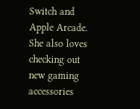Switch and Apple Arcade. She also loves checking out new gaming accessories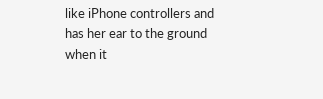like iPhone controllers and has her ear to the ground when it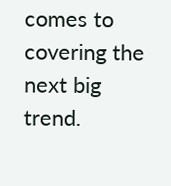comes to covering the next big trend.